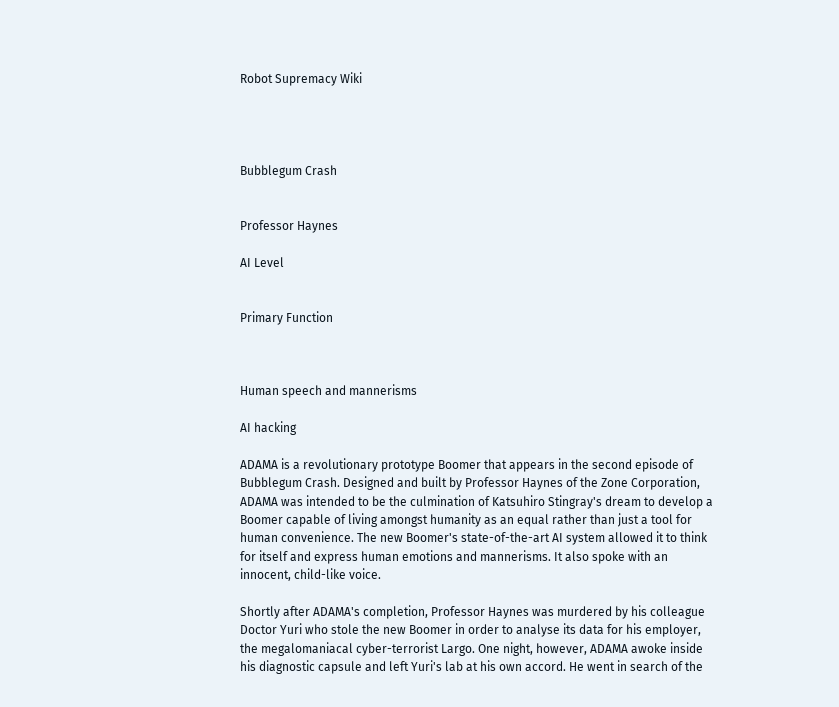Robot Supremacy Wiki




Bubblegum Crash


Professor Haynes

AI Level


Primary Function



Human speech and mannerisms

AI hacking

ADAMA is a revolutionary prototype Boomer that appears in the second episode of Bubblegum Crash. Designed and built by Professor Haynes of the Zone Corporation, ADAMA was intended to be the culmination of Katsuhiro Stingray's dream to develop a Boomer capable of living amongst humanity as an equal rather than just a tool for human convenience. The new Boomer's state-of-the-art AI system allowed it to think for itself and express human emotions and mannerisms. It also spoke with an innocent, child-like voice.

Shortly after ADAMA's completion, Professor Haynes was murdered by his colleague Doctor Yuri who stole the new Boomer in order to analyse its data for his employer, the megalomaniacal cyber-terrorist Largo. One night, however, ADAMA awoke inside his diagnostic capsule and left Yuri's lab at his own accord. He went in search of the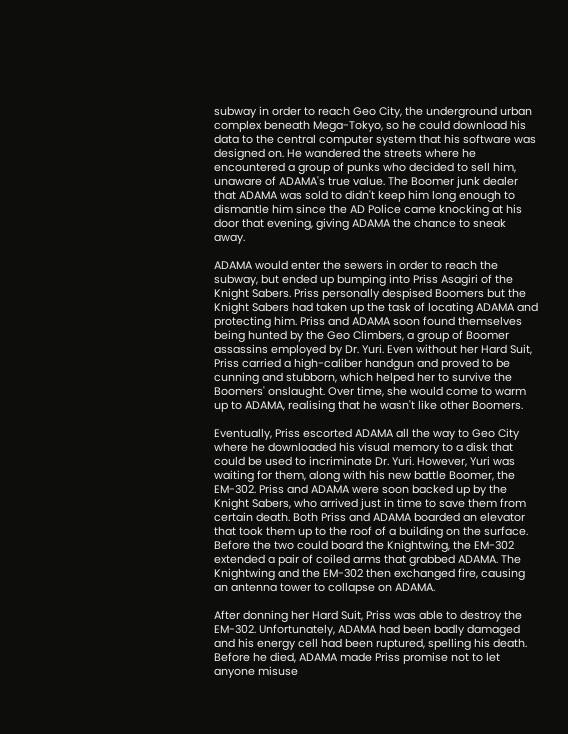subway in order to reach Geo City, the underground urban complex beneath Mega-Tokyo, so he could download his data to the central computer system that his software was designed on. He wandered the streets where he encountered a group of punks who decided to sell him, unaware of ADAMA's true value. The Boomer junk dealer that ADAMA was sold to didn't keep him long enough to dismantle him since the AD Police came knocking at his door that evening, giving ADAMA the chance to sneak away.

ADAMA would enter the sewers in order to reach the subway, but ended up bumping into Priss Asagiri of the Knight Sabers. Priss personally despised Boomers but the Knight Sabers had taken up the task of locating ADAMA and protecting him. Priss and ADAMA soon found themselves being hunted by the Geo Climbers, a group of Boomer assassins employed by Dr. Yuri. Even without her Hard Suit, Priss carried a high-caliber handgun and proved to be cunning and stubborn, which helped her to survive the Boomers' onslaught. Over time, she would come to warm up to ADAMA, realising that he wasn't like other Boomers.

Eventually, Priss escorted ADAMA all the way to Geo City where he downloaded his visual memory to a disk that could be used to incriminate Dr. Yuri. However, Yuri was waiting for them, along with his new battle Boomer, the EM-302. Priss and ADAMA were soon backed up by the Knight Sabers, who arrived just in time to save them from certain death. Both Priss and ADAMA boarded an elevator that took them up to the roof of a building on the surface. Before the two could board the Knightwing, the EM-302 extended a pair of coiled arms that grabbed ADAMA. The Knightwing and the EM-302 then exchanged fire, causing an antenna tower to collapse on ADAMA.

After donning her Hard Suit, Priss was able to destroy the EM-302. Unfortunately, ADAMA had been badly damaged and his energy cell had been ruptured, spelling his death. Before he died, ADAMA made Priss promise not to let anyone misuse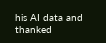his AI data and thanked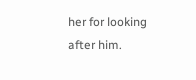her for looking after him.